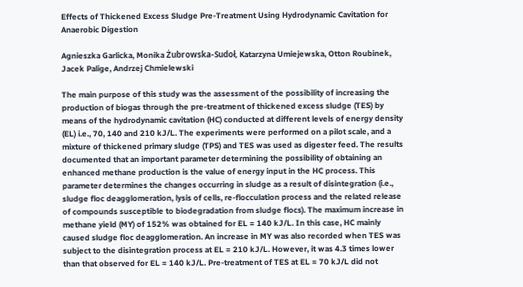Effects of Thickened Excess Sludge Pre-Treatment Using Hydrodynamic Cavitation for Anaerobic Digestion

Agnieszka Garlicka, Monika Żubrowska-Sudoł, Katarzyna Umiejewska, Otton Roubinek, Jacek Palige, Andrzej Chmielewski

The main purpose of this study was the assessment of the possibility of increasing the production of biogas through the pre-treatment of thickened excess sludge (TES) by means of the hydrodynamic cavitation (HC) conducted at different levels of energy density (EL) i.e., 70, 140 and 210 kJ/L. The experiments were performed on a pilot scale, and a mixture of thickened primary sludge (TPS) and TES was used as digester feed. The results documented that an important parameter determining the possibility of obtaining an enhanced methane production is the value of energy input in the HC process. This parameter determines the changes occurring in sludge as a result of disintegration (i.e., sludge floc deagglomeration, lysis of cells, re-flocculation process and the related release of compounds susceptible to biodegradation from sludge flocs). The maximum increase in methane yield (MY) of 152% was obtained for EL = 140 kJ/L. In this case, HC mainly caused sludge floc deagglomeration. An increase in MY was also recorded when TES was subject to the disintegration process at EL = 210 kJ/L. However, it was 4.3 times lower than that observed for EL = 140 kJ/L. Pre-treatment of TES at EL = 70 kJ/L did not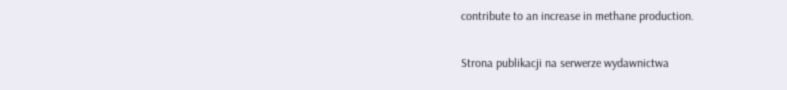contribute to an increase in methane production.

Strona publikacji na serwerze wydawnictwa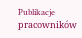Publikacje pracowników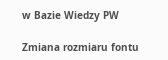w Bazie Wiedzy PW

Zmiana rozmiaru fontu